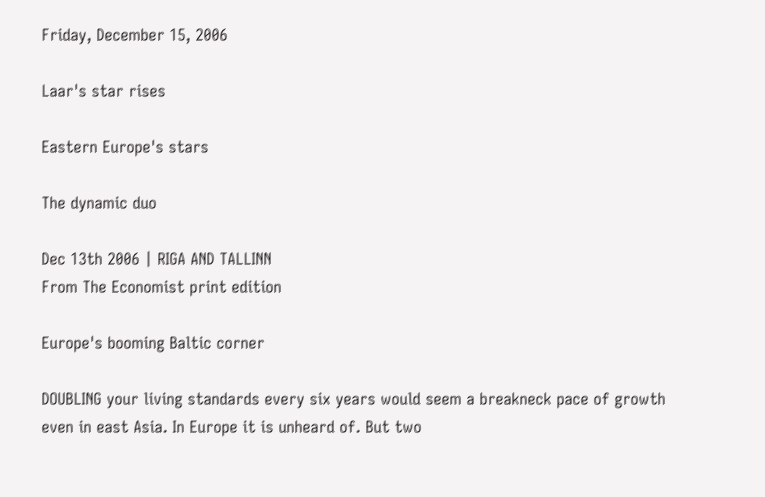Friday, December 15, 2006

Laar's star rises

Eastern Europe's stars

The dynamic duo

Dec 13th 2006 | RIGA AND TALLINN
From The Economist print edition

Europe's booming Baltic corner

DOUBLING your living standards every six years would seem a breakneck pace of growth even in east Asia. In Europe it is unheard of. But two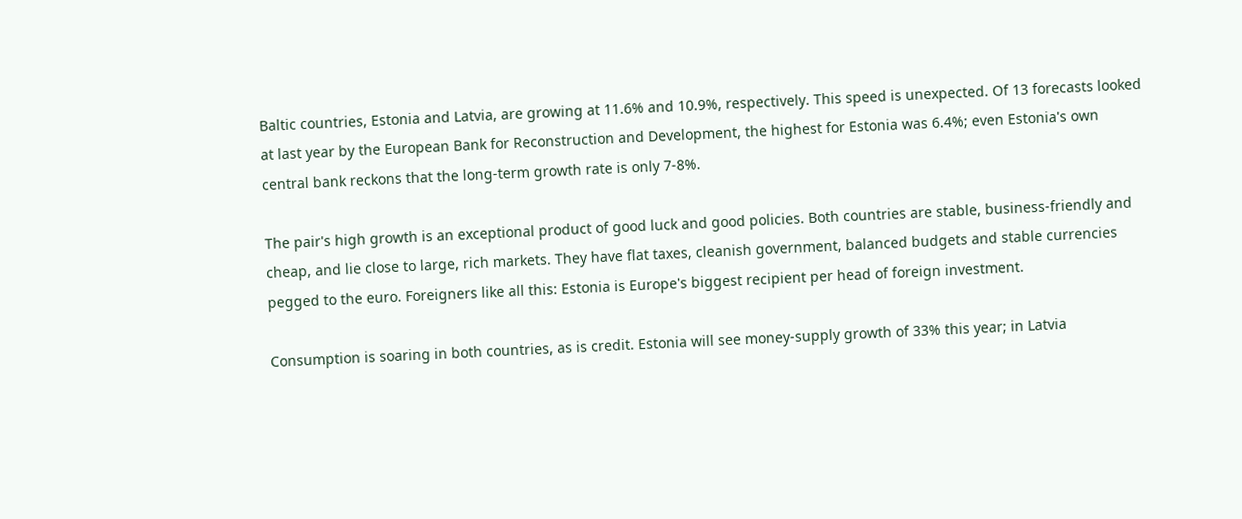Baltic countries, Estonia and Latvia, are growing at 11.6% and 10.9%, respectively. This speed is unexpected. Of 13 forecasts looked at last year by the European Bank for Reconstruction and Development, the highest for Estonia was 6.4%; even Estonia's own central bank reckons that the long-term growth rate is only 7-8%.

The pair's high growth is an exceptional product of good luck and good policies. Both countries are stable, business-friendly and cheap, and lie close to large, rich markets. They have flat taxes, cleanish government, balanced budgets and stable currencies pegged to the euro. Foreigners like all this: Estonia is Europe's biggest recipient per head of foreign investment.

Consumption is soaring in both countries, as is credit. Estonia will see money-supply growth of 33% this year; in Latvia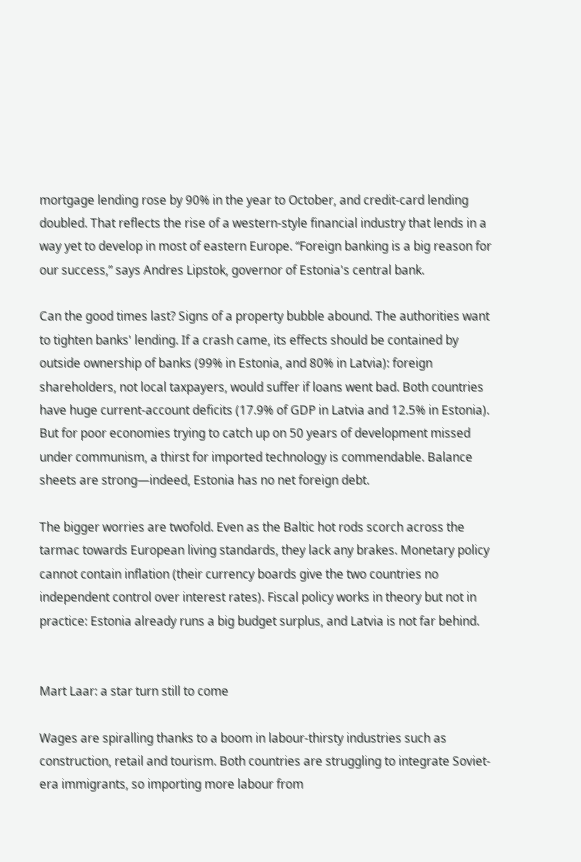mortgage lending rose by 90% in the year to October, and credit-card lending doubled. That reflects the rise of a western-style financial industry that lends in a way yet to develop in most of eastern Europe. “Foreign banking is a big reason for our success,” says Andres Lipstok, governor of Estonia's central bank.

Can the good times last? Signs of a property bubble abound. The authorities want to tighten banks' lending. If a crash came, its effects should be contained by outside ownership of banks (99% in Estonia, and 80% in Latvia): foreign shareholders, not local taxpayers, would suffer if loans went bad. Both countries have huge current-account deficits (17.9% of GDP in Latvia and 12.5% in Estonia). But for poor economies trying to catch up on 50 years of development missed under communism, a thirst for imported technology is commendable. Balance sheets are strong—indeed, Estonia has no net foreign debt.

The bigger worries are twofold. Even as the Baltic hot rods scorch across the tarmac towards European living standards, they lack any brakes. Monetary policy cannot contain inflation (their currency boards give the two countries no independent control over interest rates). Fiscal policy works in theory but not in practice: Estonia already runs a big budget surplus, and Latvia is not far behind.


Mart Laar: a star turn still to come

Wages are spiralling thanks to a boom in labour-thirsty industries such as construction, retail and tourism. Both countries are struggling to integrate Soviet-era immigrants, so importing more labour from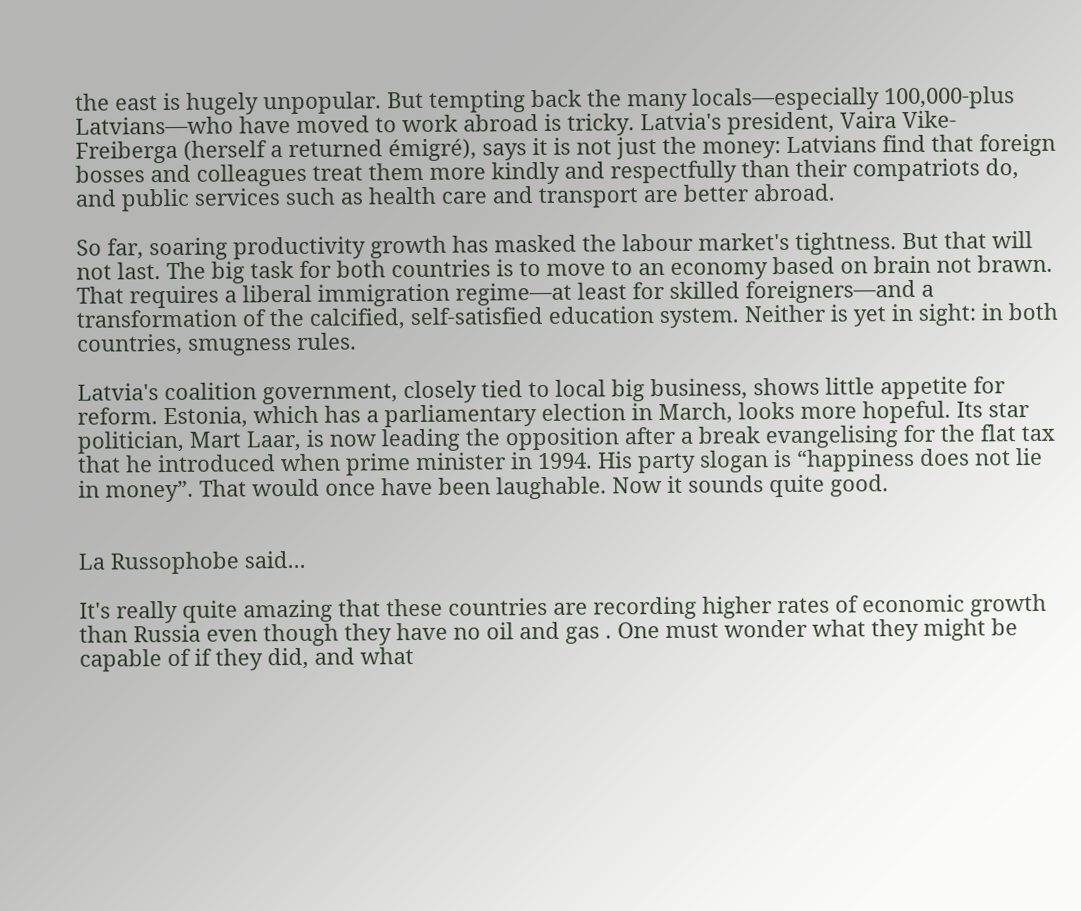the east is hugely unpopular. But tempting back the many locals—especially 100,000-plus Latvians—who have moved to work abroad is tricky. Latvia's president, Vaira Vike-Freiberga (herself a returned émigré), says it is not just the money: Latvians find that foreign bosses and colleagues treat them more kindly and respectfully than their compatriots do, and public services such as health care and transport are better abroad.

So far, soaring productivity growth has masked the labour market's tightness. But that will not last. The big task for both countries is to move to an economy based on brain not brawn. That requires a liberal immigration regime—at least for skilled foreigners—and a transformation of the calcified, self-satisfied education system. Neither is yet in sight: in both countries, smugness rules.

Latvia's coalition government, closely tied to local big business, shows little appetite for reform. Estonia, which has a parliamentary election in March, looks more hopeful. Its star politician, Mart Laar, is now leading the opposition after a break evangelising for the flat tax that he introduced when prime minister in 1994. His party slogan is “happiness does not lie in money”. That would once have been laughable. Now it sounds quite good.


La Russophobe said...

It's really quite amazing that these countries are recording higher rates of economic growth than Russia even though they have no oil and gas . One must wonder what they might be capable of if they did, and what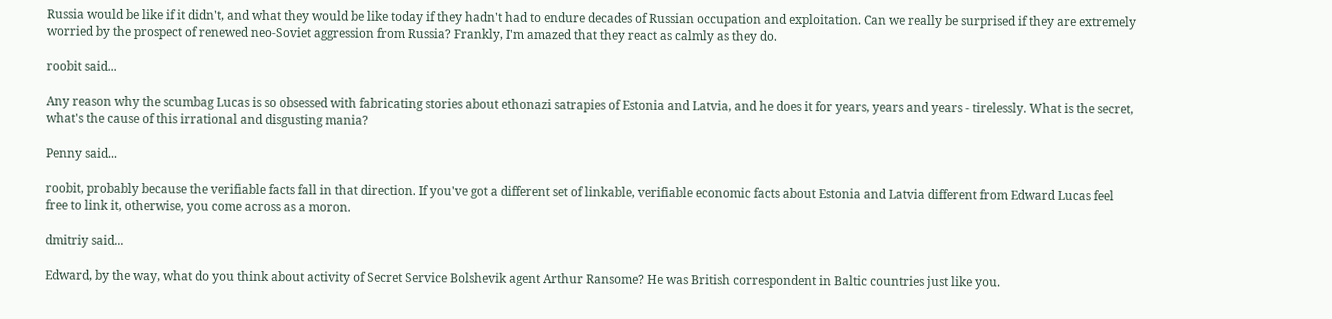Russia would be like if it didn't, and what they would be like today if they hadn't had to endure decades of Russian occupation and exploitation. Can we really be surprised if they are extremely worried by the prospect of renewed neo-Soviet aggression from Russia? Frankly, I'm amazed that they react as calmly as they do.

roobit said...

Any reason why the scumbag Lucas is so obsessed with fabricating stories about ethonazi satrapies of Estonia and Latvia, and he does it for years, years and years - tirelessly. What is the secret, what's the cause of this irrational and disgusting mania?

Penny said...

roobit, probably because the verifiable facts fall in that direction. If you've got a different set of linkable, verifiable economic facts about Estonia and Latvia different from Edward Lucas feel free to link it, otherwise, you come across as a moron.

dmitriy said...

Edward, by the way, what do you think about activity of Secret Service Bolshevik agent Arthur Ransome? He was British correspondent in Baltic countries just like you.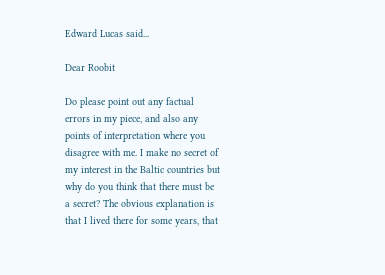Edward Lucas said...

Dear Roobit

Do please point out any factual errors in my piece, and also any points of interpretation where you disagree with me. I make no secret of my interest in the Baltic countries but why do you think that there must be a secret? The obvious explanation is that I lived there for some years, that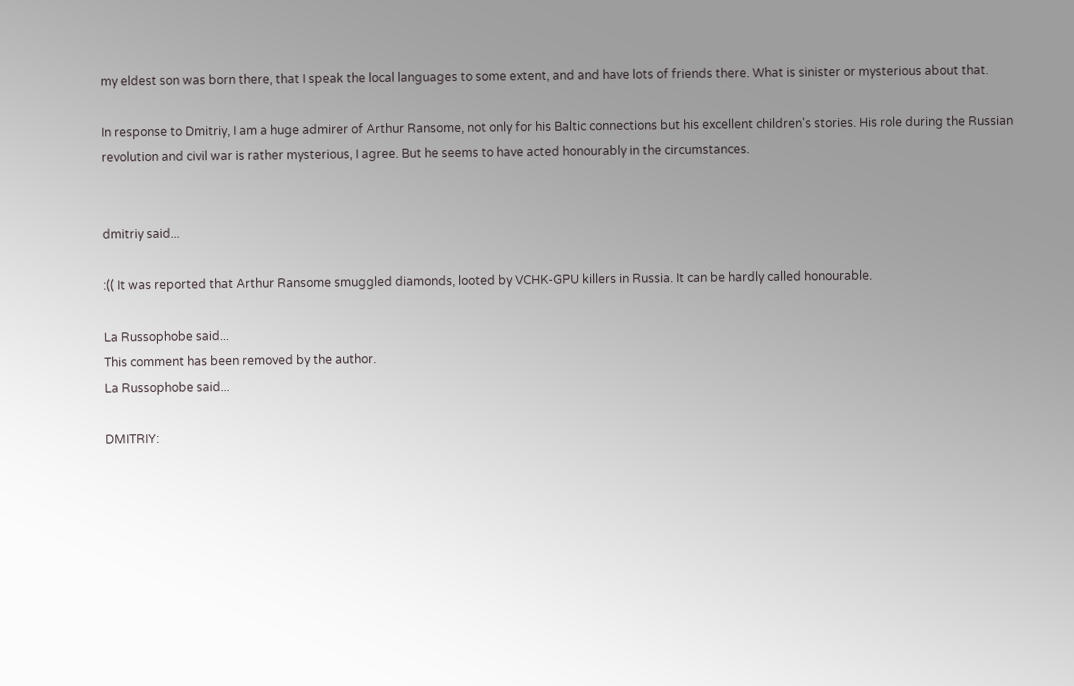my eldest son was born there, that I speak the local languages to some extent, and and have lots of friends there. What is sinister or mysterious about that.

In response to Dmitriy, I am a huge admirer of Arthur Ransome, not only for his Baltic connections but his excellent children's stories. His role during the Russian revolution and civil war is rather mysterious, I agree. But he seems to have acted honourably in the circumstances.


dmitriy said...

:(( It was reported that Arthur Ransome smuggled diamonds, looted by VCHK-GPU killers in Russia. It can be hardly called honourable.

La Russophobe said...
This comment has been removed by the author.
La Russophobe said...

DMITRIY: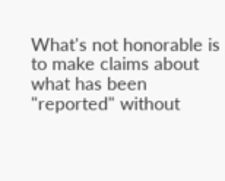What's not honorable is to make claims about what has been "reported" without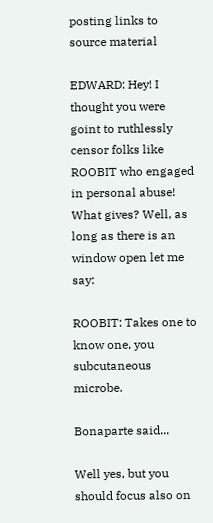posting links to source material

EDWARD: Hey! I thought you were goint to ruthlessly censor folks like ROOBIT who engaged in personal abuse! What gives? Well, as long as there is an window open let me say:

ROOBIT: Takes one to know one, you subcutaneous microbe.

Bonaparte said...

Well yes, but you should focus also on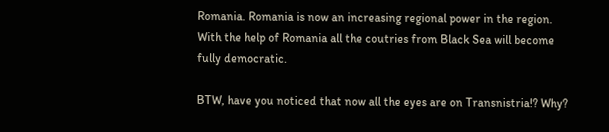Romania. Romania is now an increasing regional power in the region. With the help of Romania all the coutries from Black Sea will become fully democratic.

BTW, have you noticed that now all the eyes are on Transnistria!? Why?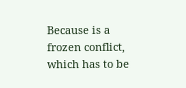Because is a frozen conflict, which has to be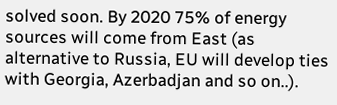solved soon. By 2020 75% of energy sources will come from East (as alternative to Russia, EU will develop ties with Georgia, Azerbadjan and so on..).